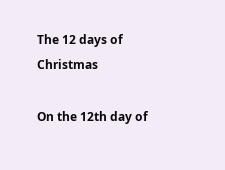The 12 days of Christmas

On the 12th day of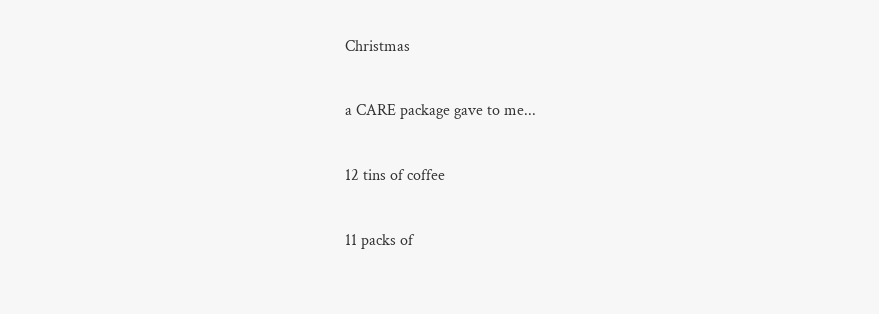Christmas

a CARE package gave to me...

12 tins of coffee

11 packs of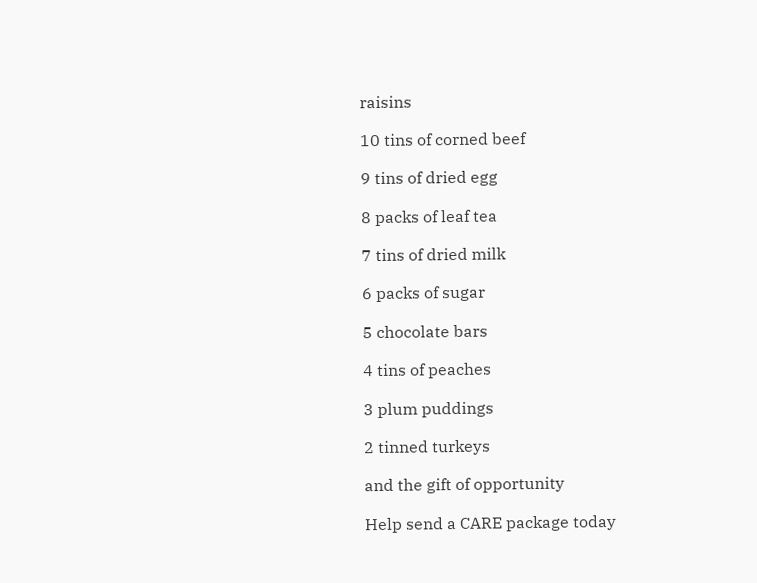raisins

10 tins of corned beef

9 tins of dried egg

8 packs of leaf tea

7 tins of dried milk

6 packs of sugar

5 chocolate bars

4 tins of peaches

3 plum puddings

2 tinned turkeys

and the gift of opportunity

Help send a CARE package today